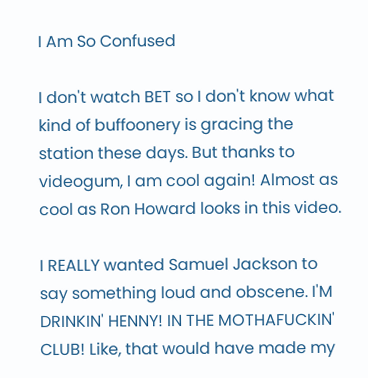I Am So Confused

I don't watch BET so I don't know what kind of buffoonery is gracing the station these days. But thanks to videogum, I am cool again! Almost as cool as Ron Howard looks in this video.

I REALLY wanted Samuel Jackson to say something loud and obscene. I'M DRINKIN' HENNY! IN THE MOTHAFUCKIN' CLUB! Like, that would have made my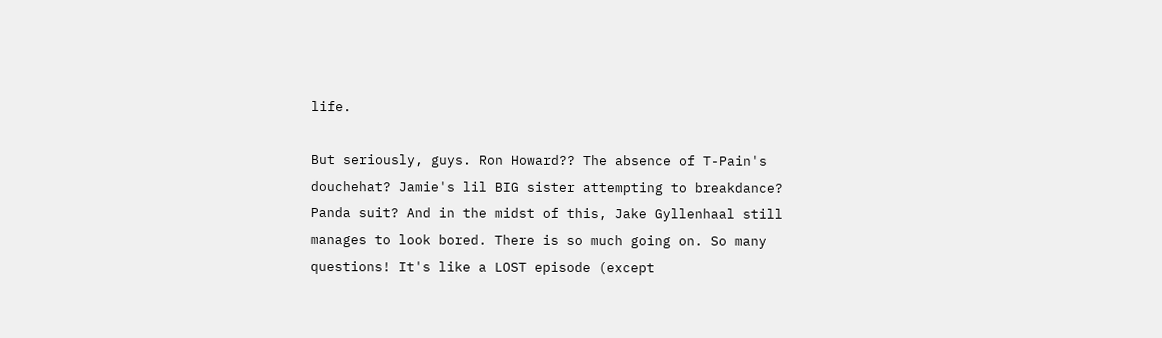life.

But seriously, guys. Ron Howard?? The absence of T-Pain's douchehat? Jamie's lil BIG sister attempting to breakdance? Panda suit? And in the midst of this, Jake Gyllenhaal still manages to look bored. There is so much going on. So many questions! It's like a LOST episode (except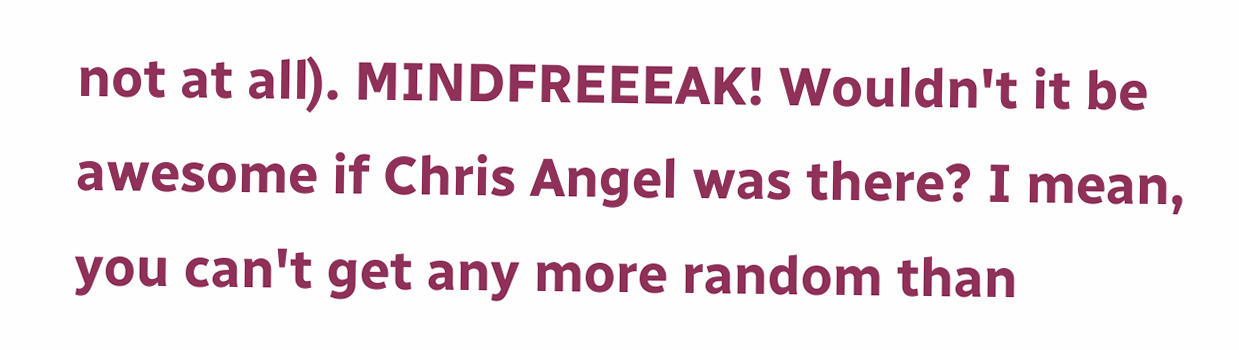not at all). MINDFREEEAK! Wouldn't it be awesome if Chris Angel was there? I mean, you can't get any more random than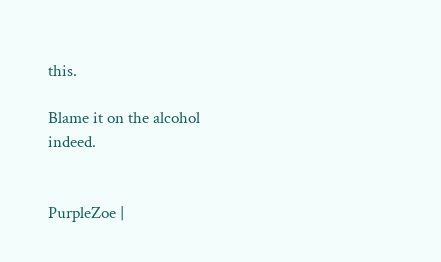this.

Blame it on the alcohol indeed.


PurpleZoe |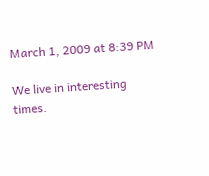March 1, 2009 at 8:39 PM

We live in interesting times.